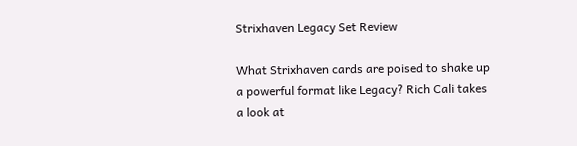Strixhaven Legacy Set Review

What Strixhaven cards are poised to shake up a powerful format like Legacy? Rich Cali takes a look at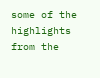some of the highlights from the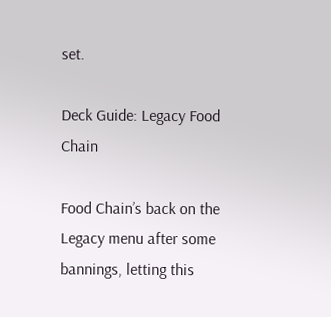set.

Deck Guide: Legacy Food Chain

Food Chain’s back on the Legacy menu after some bannings, letting this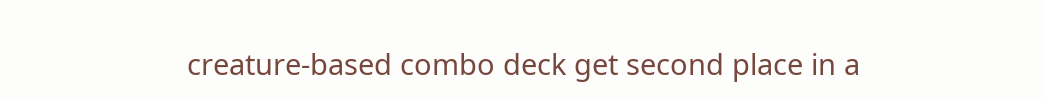creature-based combo deck get second place in a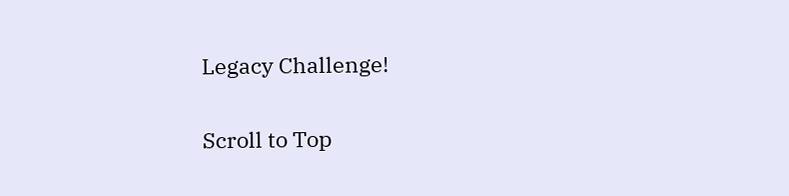Legacy Challenge!

Scroll to Top